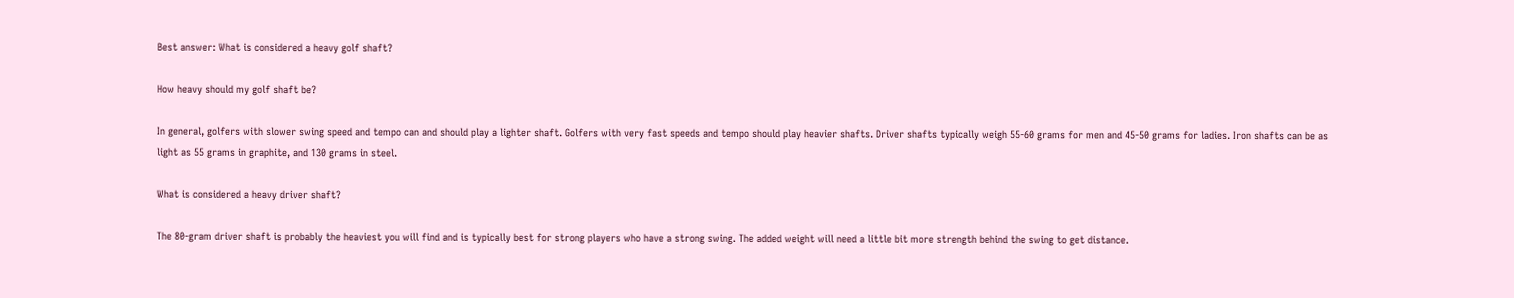Best answer: What is considered a heavy golf shaft?

How heavy should my golf shaft be?

In general, golfers with slower swing speed and tempo can and should play a lighter shaft. Golfers with very fast speeds and tempo should play heavier shafts. Driver shafts typically weigh 55-60 grams for men and 45-50 grams for ladies. Iron shafts can be as light as 55 grams in graphite, and 130 grams in steel.

What is considered a heavy driver shaft?

The 80-gram driver shaft is probably the heaviest you will find and is typically best for strong players who have a strong swing. The added weight will need a little bit more strength behind the swing to get distance.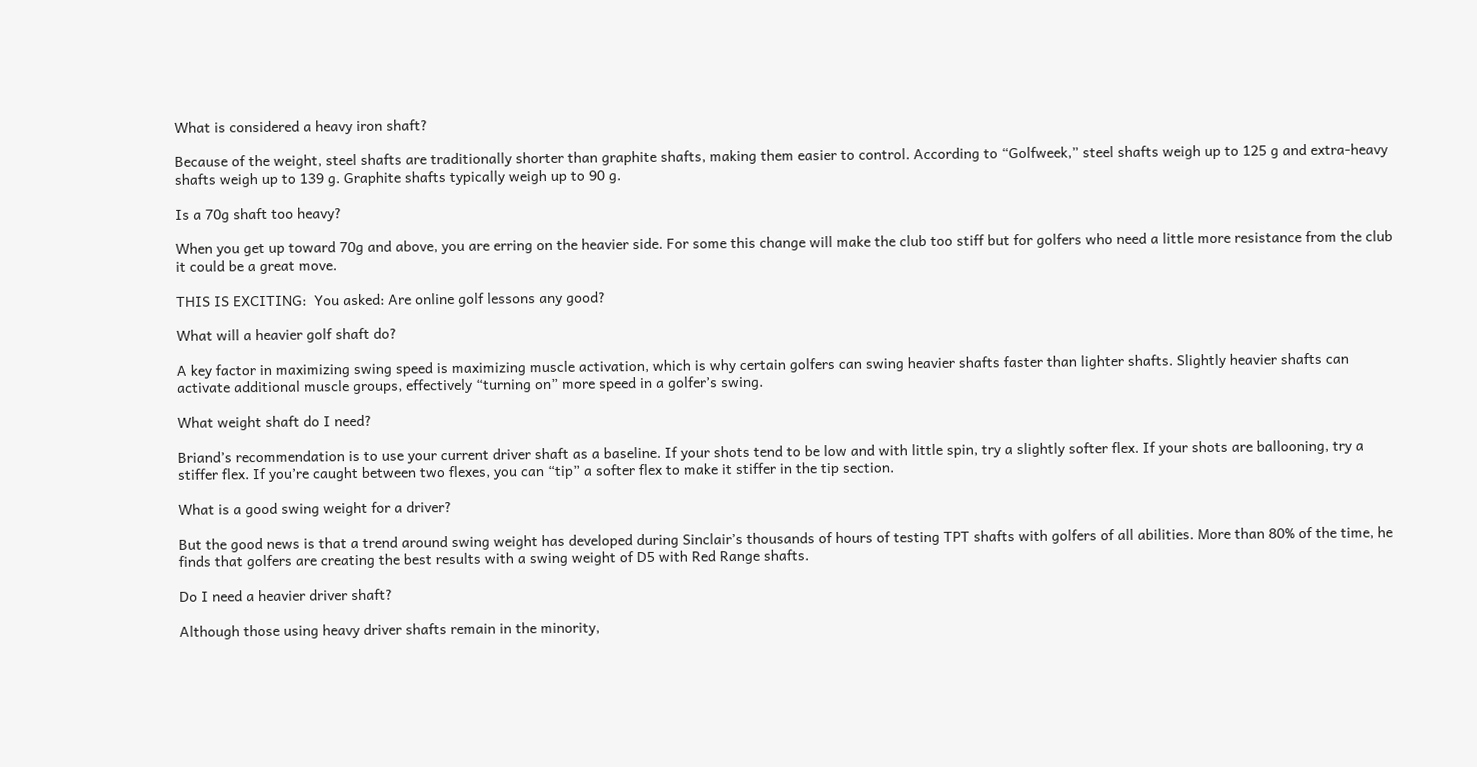What is considered a heavy iron shaft?

Because of the weight, steel shafts are traditionally shorter than graphite shafts, making them easier to control. According to “Golfweek,” steel shafts weigh up to 125 g and extra-heavy shafts weigh up to 139 g. Graphite shafts typically weigh up to 90 g.

Is a 70g shaft too heavy?

When you get up toward 70g and above, you are erring on the heavier side. For some this change will make the club too stiff but for golfers who need a little more resistance from the club it could be a great move.

THIS IS EXCITING:  You asked: Are online golf lessons any good?

What will a heavier golf shaft do?

A key factor in maximizing swing speed is maximizing muscle activation, which is why certain golfers can swing heavier shafts faster than lighter shafts. Slightly heavier shafts can activate additional muscle groups, effectively “turning on” more speed in a golfer’s swing.

What weight shaft do I need?

Briand’s recommendation is to use your current driver shaft as a baseline. If your shots tend to be low and with little spin, try a slightly softer flex. If your shots are ballooning, try a stiffer flex. If you’re caught between two flexes, you can “tip” a softer flex to make it stiffer in the tip section.

What is a good swing weight for a driver?

But the good news is that a trend around swing weight has developed during Sinclair’s thousands of hours of testing TPT shafts with golfers of all abilities. More than 80% of the time, he finds that golfers are creating the best results with a swing weight of D5 with Red Range shafts.

Do I need a heavier driver shaft?

Although those using heavy driver shafts remain in the minority,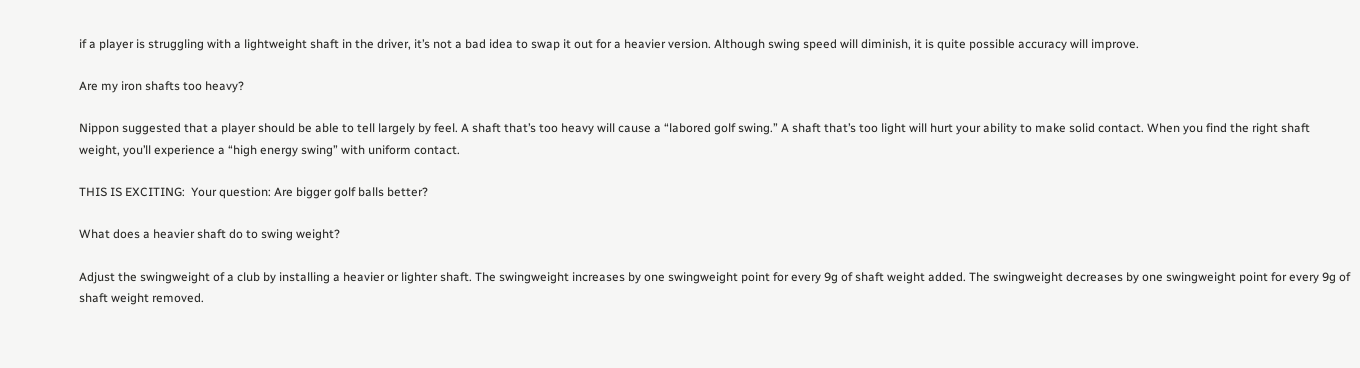if a player is struggling with a lightweight shaft in the driver, it’s not a bad idea to swap it out for a heavier version. Although swing speed will diminish, it is quite possible accuracy will improve.

Are my iron shafts too heavy?

Nippon suggested that a player should be able to tell largely by feel. A shaft that’s too heavy will cause a “labored golf swing.” A shaft that’s too light will hurt your ability to make solid contact. When you find the right shaft weight, you’ll experience a “high energy swing” with uniform contact.

THIS IS EXCITING:  Your question: Are bigger golf balls better?

What does a heavier shaft do to swing weight?

Adjust the swingweight of a club by installing a heavier or lighter shaft. The swingweight increases by one swingweight point for every 9g of shaft weight added. The swingweight decreases by one swingweight point for every 9g of shaft weight removed.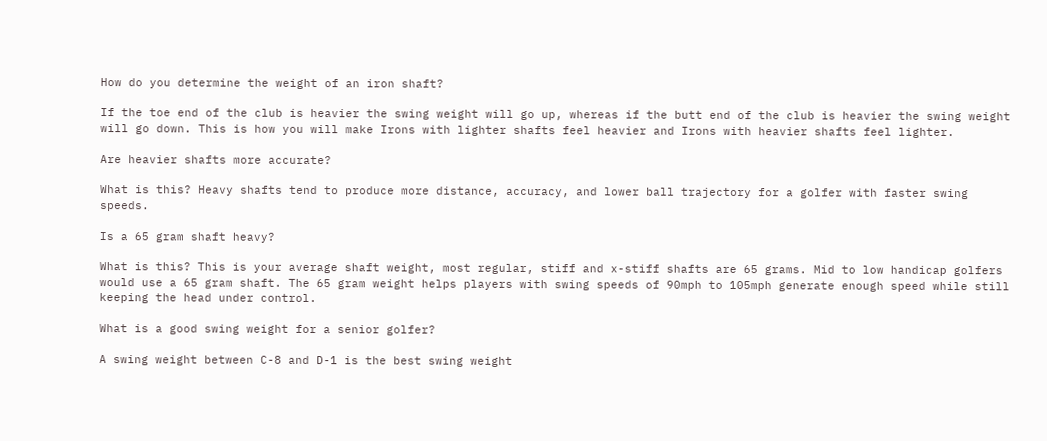How do you determine the weight of an iron shaft?

If the toe end of the club is heavier the swing weight will go up, whereas if the butt end of the club is heavier the swing weight will go down. This is how you will make Irons with lighter shafts feel heavier and Irons with heavier shafts feel lighter.

Are heavier shafts more accurate?

What is this? Heavy shafts tend to produce more distance, accuracy, and lower ball trajectory for a golfer with faster swing speeds.

Is a 65 gram shaft heavy?

What is this? This is your average shaft weight, most regular, stiff and x-stiff shafts are 65 grams. Mid to low handicap golfers would use a 65 gram shaft. The 65 gram weight helps players with swing speeds of 90mph to 105mph generate enough speed while still keeping the head under control.

What is a good swing weight for a senior golfer?

A swing weight between C-8 and D-1 is the best swing weight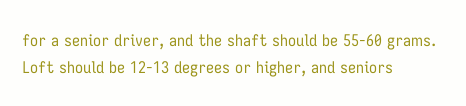for a senior driver, and the shaft should be 55-60 grams. Loft should be 12-13 degrees or higher, and seniors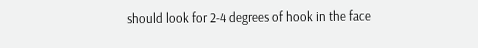should look for 2-4 degrees of hook in the face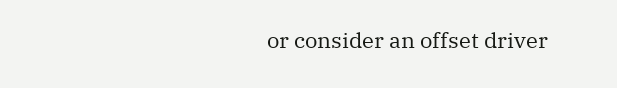or consider an offset driver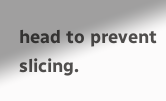head to prevent slicing.